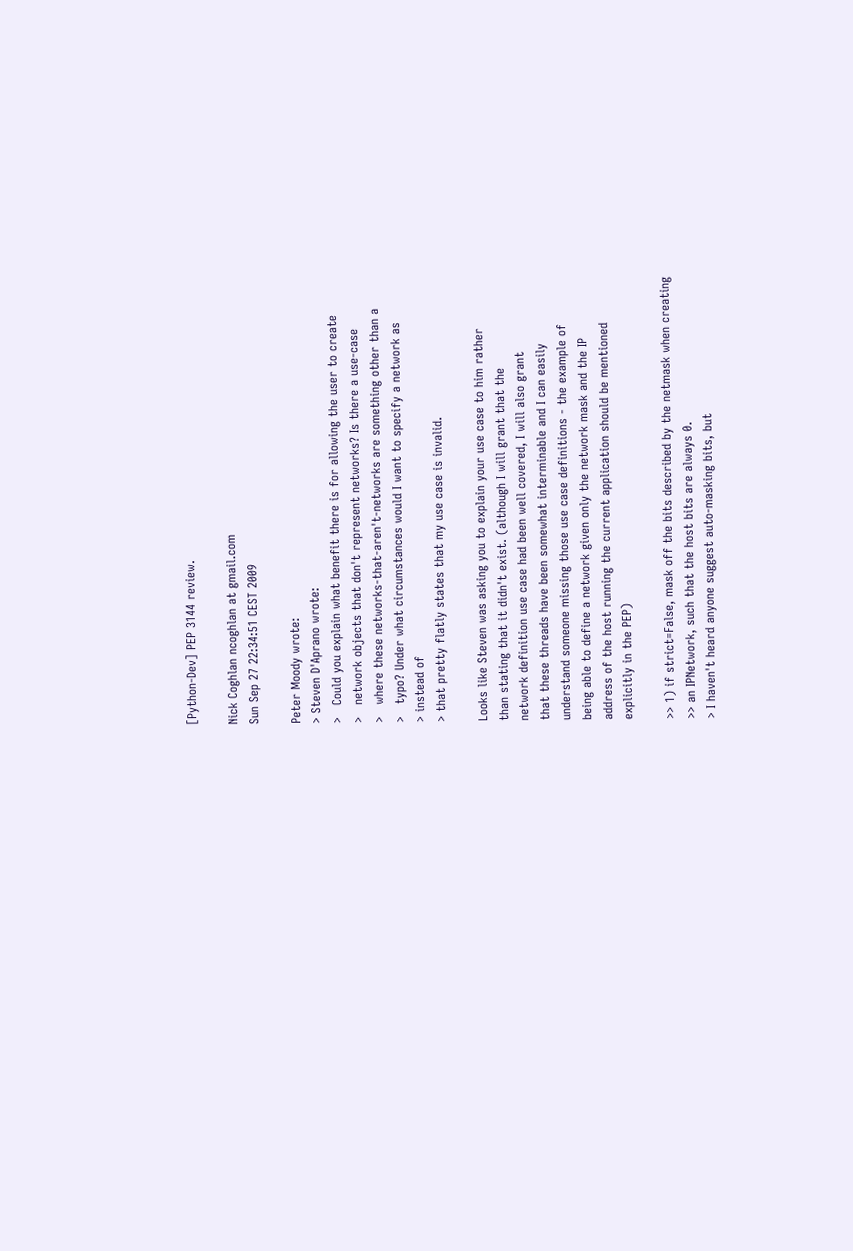[Python-Dev] PEP 3144 review.

Nick Coghlan ncoghlan at gmail.com
Sun Sep 27 22:34:51 CEST 2009

Peter Moody wrote:
> Steven D'Aprano wrote:
>   Could you explain what benefit there is for allowing the user to create
>   network objects that don't represent networks? Is there a use-case
>   where these networks-that-aren't-networks are something other than a
>   typo? Under what circumstances would I want to specify a network as
> instead of
> that pretty flatly states that my use case is invalid.

Looks like Steven was asking you to explain your use case to him rather
than stating that it didn't exist. (although I will grant that the
network definition use case had been well covered, I will also grant
that these threads have been somewhat interminable and I can easily
understand someone missing those use case definitions - the example of
being able to define a network given only the network mask and the IP
address of the host running the current application should be mentioned
explicitly in the PEP)

>> 1) if strict=False, mask off the bits described by the netmask when creating
>> an IPNetwork, such that the host bits are always 0.
> I haven't heard anyone suggest auto-masking bits, but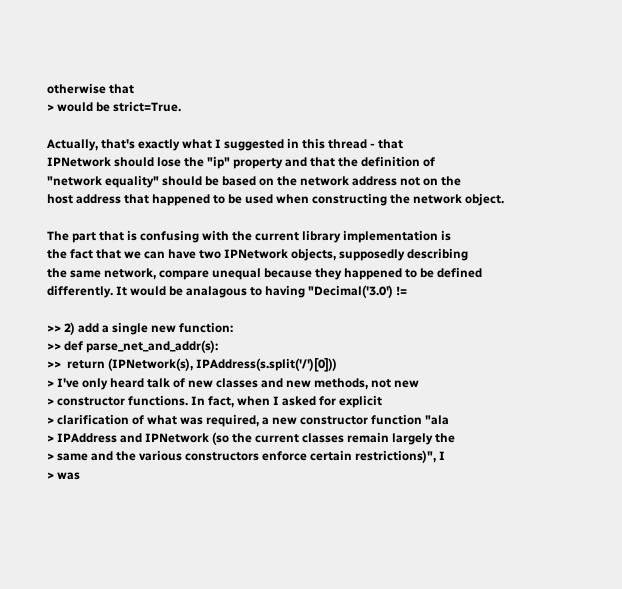otherwise that
> would be strict=True.

Actually, that's exactly what I suggested in this thread - that
IPNetwork should lose the "ip" property and that the definition of
"network equality" should be based on the network address not on the
host address that happened to be used when constructing the network object.

The part that is confusing with the current library implementation is
the fact that we can have two IPNetwork objects, supposedly describing
the same network, compare unequal because they happened to be defined
differently. It would be analagous to having "Decimal('3.0') !=

>> 2) add a single new function:
>> def parse_net_and_addr(s):
>>  return (IPNetwork(s), IPAddress(s.split('/')[0]))
> I've only heard talk of new classes and new methods, not new
> constructor functions. In fact, when I asked for explicit
> clarification of what was required, a new constructor function "ala
> IPAddress and IPNetwork (so the current classes remain largely the
> same and the various constructors enforce certain restrictions)", I
> was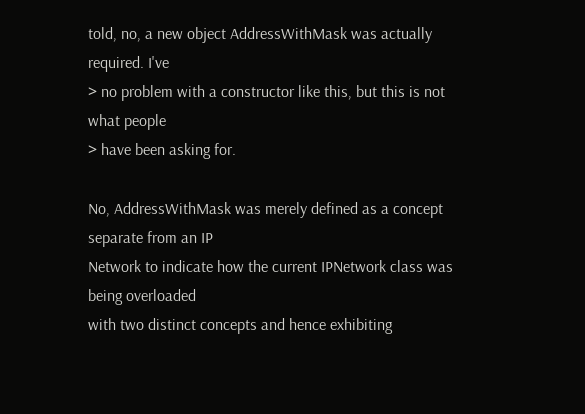told, no, a new object AddressWithMask was actually required. I've
> no problem with a constructor like this, but this is not what people
> have been asking for.

No, AddressWithMask was merely defined as a concept separate from an IP
Network to indicate how the current IPNetwork class was being overloaded
with two distinct concepts and hence exhibiting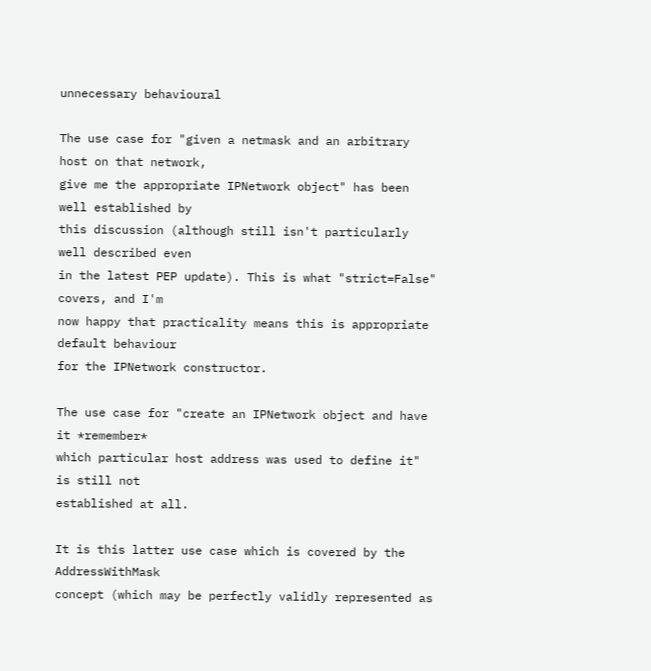unnecessary behavioural

The use case for "given a netmask and an arbitrary host on that network,
give me the appropriate IPNetwork object" has been well established by
this discussion (although still isn't particularly well described even
in the latest PEP update). This is what "strict=False" covers, and I'm
now happy that practicality means this is appropriate default behaviour
for the IPNetwork constructor.

The use case for "create an IPNetwork object and have it *remember*
which particular host address was used to define it" is still not
established at all.

It is this latter use case which is covered by the AddressWithMask
concept (which may be perfectly validly represented as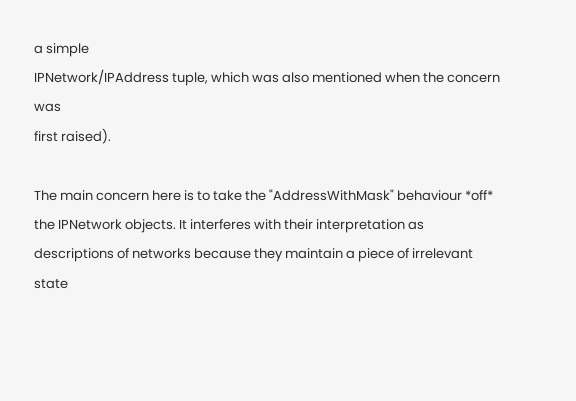a simple
IPNetwork/IPAddress tuple, which was also mentioned when the concern was
first raised).

The main concern here is to take the "AddressWithMask" behaviour *off*
the IPNetwork objects. It interferes with their interpretation as
descriptions of networks because they maintain a piece of irrelevant
state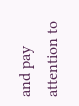and pay attention to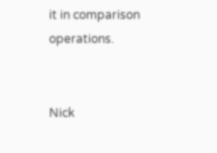it in comparison operations.


Nick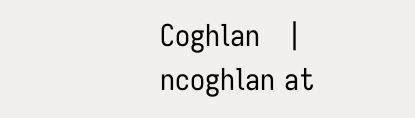Coghlan   |   ncoghlan at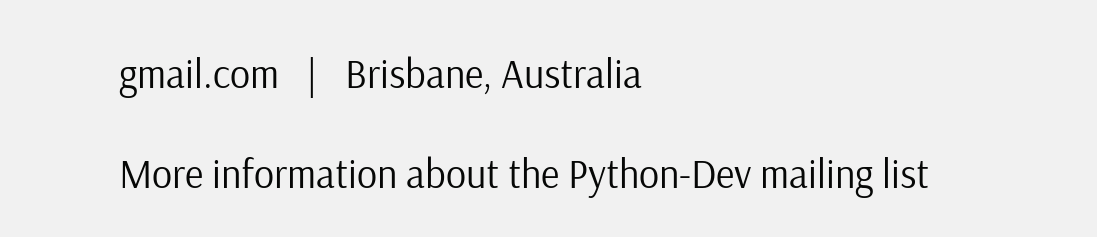gmail.com   |   Brisbane, Australia

More information about the Python-Dev mailing list